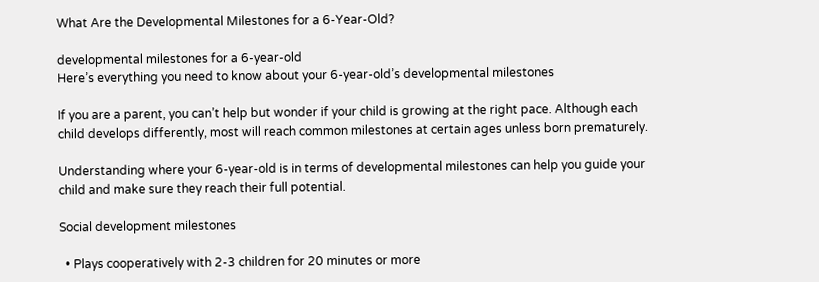What Are the Developmental Milestones for a 6-Year-Old?

developmental milestones for a 6-year-old
Here’s everything you need to know about your 6-year-old’s developmental milestones

If you are a parent, you can’t help but wonder if your child is growing at the right pace. Although each child develops differently, most will reach common milestones at certain ages unless born prematurely.

Understanding where your 6-year-old is in terms of developmental milestones can help you guide your child and make sure they reach their full potential.

Social development milestones

  • Plays cooperatively with 2-3 children for 20 minutes or more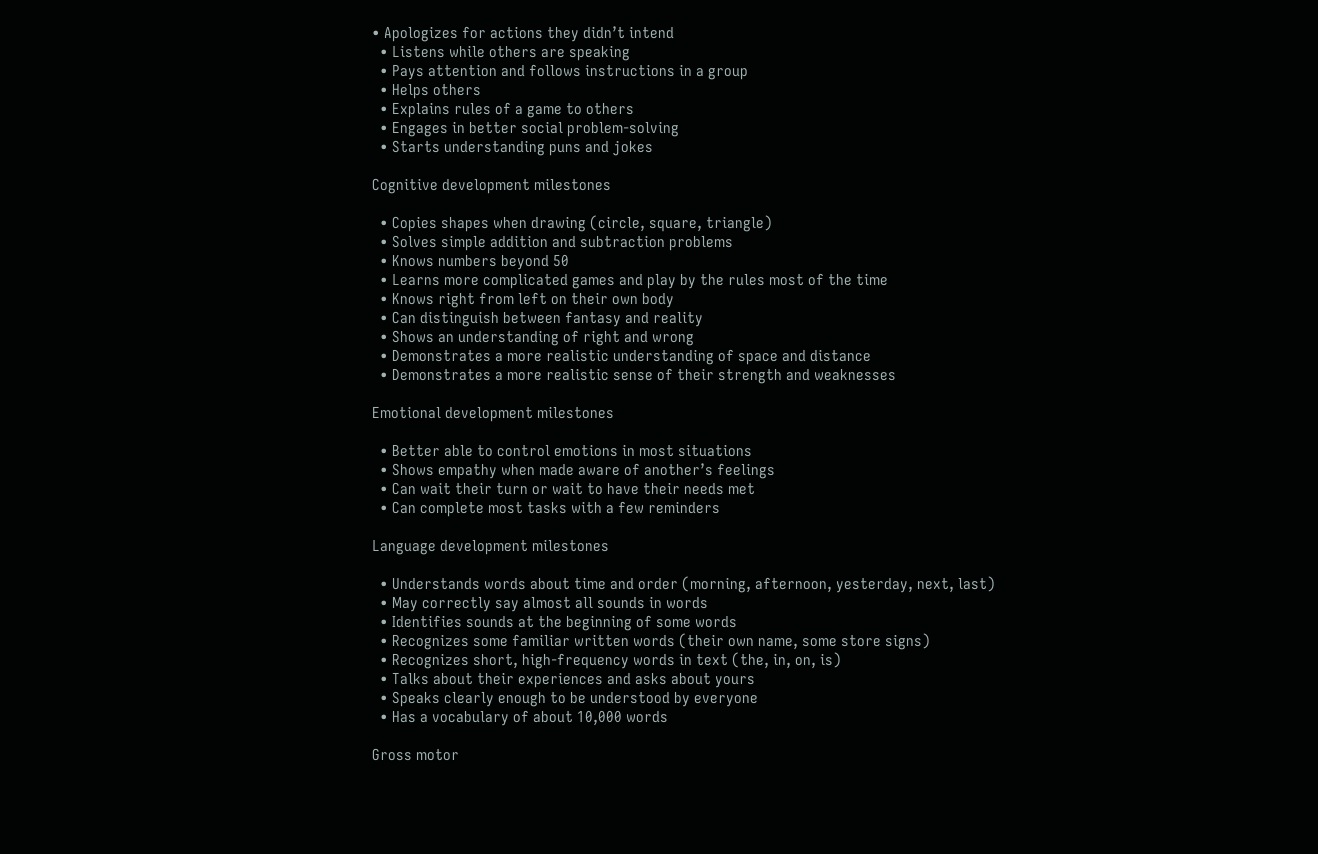• Apologizes for actions they didn’t intend
  • Listens while others are speaking
  • Pays attention and follows instructions in a group
  • Helps others
  • Explains rules of a game to others
  • Engages in better social problem-solving
  • Starts understanding puns and jokes

Cognitive development milestones

  • Copies shapes when drawing (circle, square, triangle)
  • Solves simple addition and subtraction problems
  • Knows numbers beyond 50
  • Learns more complicated games and play by the rules most of the time
  • Knows right from left on their own body
  • Can distinguish between fantasy and reality
  • Shows an understanding of right and wrong
  • Demonstrates a more realistic understanding of space and distance
  • Demonstrates a more realistic sense of their strength and weaknesses

Emotional development milestones

  • Better able to control emotions in most situations
  • Shows empathy when made aware of another’s feelings
  • Can wait their turn or wait to have their needs met
  • Can complete most tasks with a few reminders

Language development milestones

  • Understands words about time and order (morning, afternoon, yesterday, next, last)
  • May correctly say almost all sounds in words
  • Identifies sounds at the beginning of some words
  • Recognizes some familiar written words (their own name, some store signs)
  • Recognizes short, high-frequency words in text (the, in, on, is)
  • Talks about their experiences and asks about yours
  • Speaks clearly enough to be understood by everyone
  • Has a vocabulary of about 10,000 words

Gross motor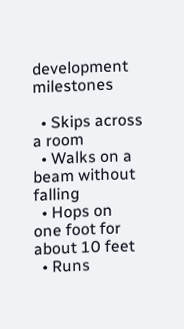development milestones

  • Skips across a room
  • Walks on a beam without falling
  • Hops on one foot for about 10 feet
  • Runs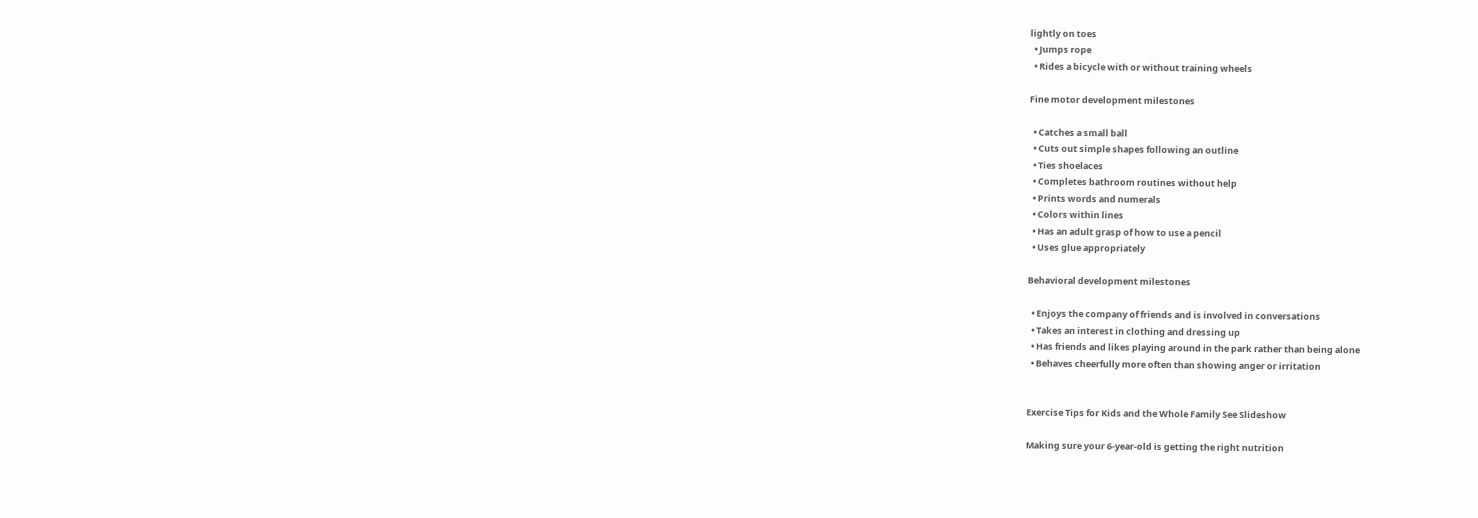lightly on toes
  • Jumps rope
  • Rides a bicycle with or without training wheels

Fine motor development milestones

  • Catches a small ball
  • Cuts out simple shapes following an outline
  • Ties shoelaces
  • Completes bathroom routines without help
  • Prints words and numerals
  • Colors within lines
  • Has an adult grasp of how to use a pencil
  • Uses glue appropriately

Behavioral development milestones

  • Enjoys the company of friends and is involved in conversations
  • Takes an interest in clothing and dressing up
  • Has friends and likes playing around in the park rather than being alone
  • Behaves cheerfully more often than showing anger or irritation


Exercise Tips for Kids and the Whole Family See Slideshow

Making sure your 6-year-old is getting the right nutrition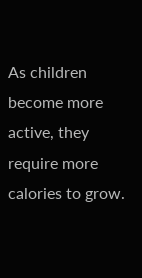As children become more active, they require more calories to grow.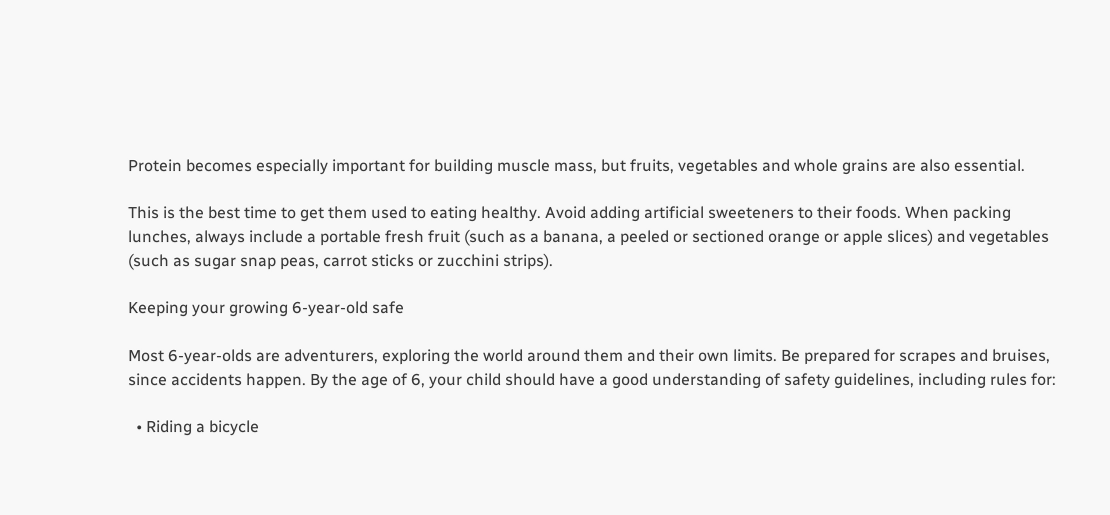Protein becomes especially important for building muscle mass, but fruits, vegetables and whole grains are also essential.

This is the best time to get them used to eating healthy. Avoid adding artificial sweeteners to their foods. When packing lunches, always include a portable fresh fruit (such as a banana, a peeled or sectioned orange or apple slices) and vegetables (such as sugar snap peas, carrot sticks or zucchini strips).

Keeping your growing 6-year-old safe

Most 6-year-olds are adventurers, exploring the world around them and their own limits. Be prepared for scrapes and bruises, since accidents happen. By the age of 6, your child should have a good understanding of safety guidelines, including rules for:

  • Riding a bicycle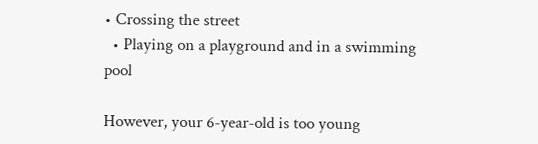• Crossing the street
  • Playing on a playground and in a swimming pool

However, your 6-year-old is too young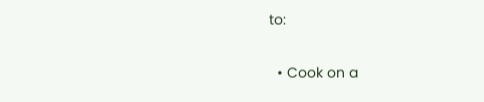to:

  • Cook on a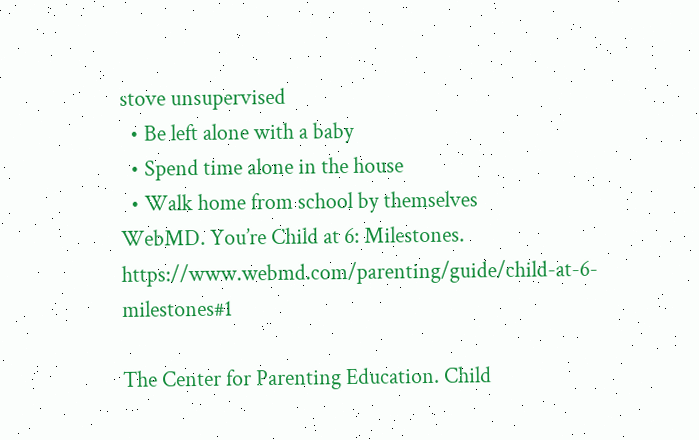stove unsupervised
  • Be left alone with a baby
  • Spend time alone in the house
  • Walk home from school by themselves
WebMD. You’re Child at 6: Milestones. https://www.webmd.com/parenting/guide/child-at-6-milestones#1

The Center for Parenting Education. Child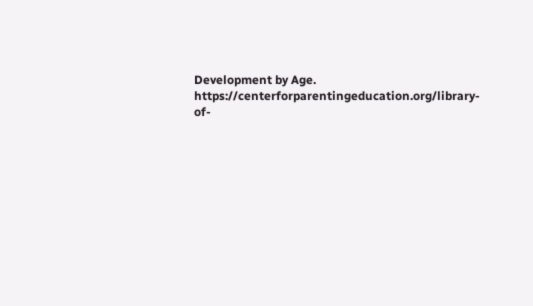Development by Age. https://centerforparentingeducation.org/library-of-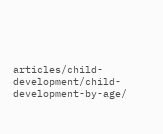articles/child-development/child-development-by-age/